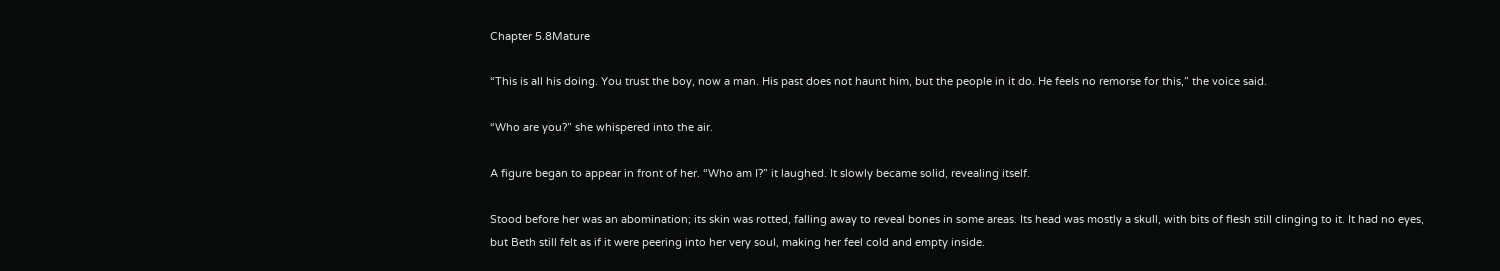Chapter 5.8Mature

“This is all his doing. You trust the boy, now a man. His past does not haunt him, but the people in it do. He feels no remorse for this,” the voice said.

“Who are you?” she whispered into the air.

A figure began to appear in front of her. “Who am I?” it laughed. It slowly became solid, revealing itself.

Stood before her was an abomination; its skin was rotted, falling away to reveal bones in some areas. Its head was mostly a skull, with bits of flesh still clinging to it. It had no eyes, but Beth still felt as if it were peering into her very soul, making her feel cold and empty inside.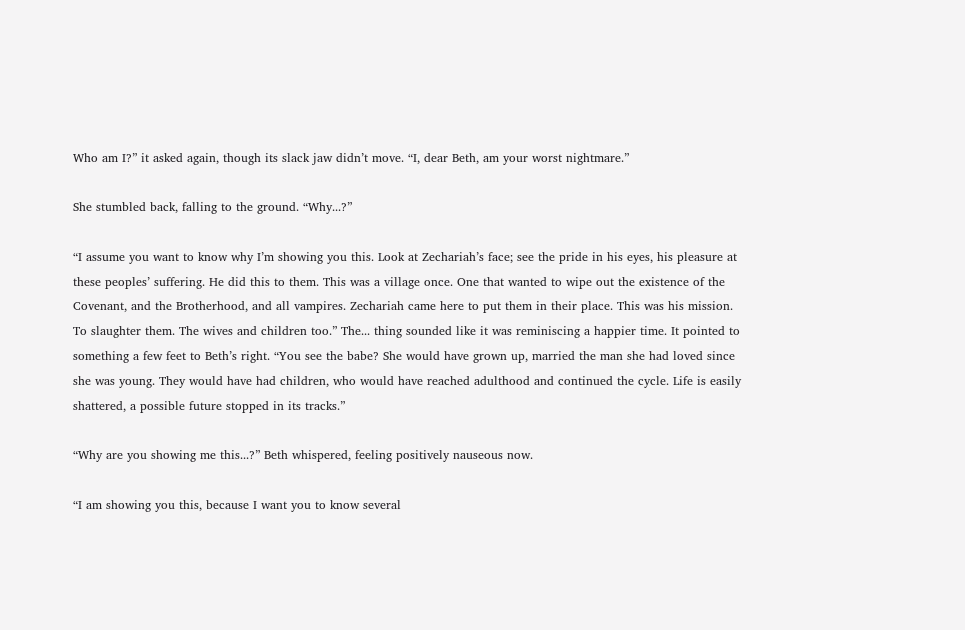Who am I?” it asked again, though its slack jaw didn’t move. “I, dear Beth, am your worst nightmare.”

She stumbled back, falling to the ground. “Why...?”

“I assume you want to know why I’m showing you this. Look at Zechariah’s face; see the pride in his eyes, his pleasure at these peoples’ suffering. He did this to them. This was a village once. One that wanted to wipe out the existence of the Covenant, and the Brotherhood, and all vampires. Zechariah came here to put them in their place. This was his mission. To slaughter them. The wives and children too.” The... thing sounded like it was reminiscing a happier time. It pointed to something a few feet to Beth’s right. “You see the babe? She would have grown up, married the man she had loved since she was young. They would have had children, who would have reached adulthood and continued the cycle. Life is easily shattered, a possible future stopped in its tracks.”

“Why are you showing me this...?” Beth whispered, feeling positively nauseous now.

“I am showing you this, because I want you to know several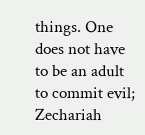things. One does not have to be an adult to commit evil; Zechariah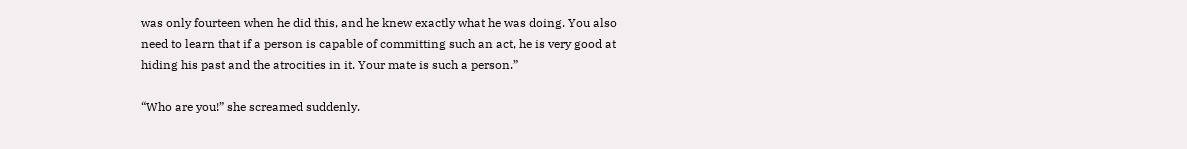was only fourteen when he did this, and he knew exactly what he was doing. You also need to learn that if a person is capable of committing such an act, he is very good at hiding his past and the atrocities in it. Your mate is such a person.”

“Who are you!” she screamed suddenly.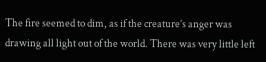The fire seemed to dim, as if the creature’s anger was drawing all light out of the world. There was very little left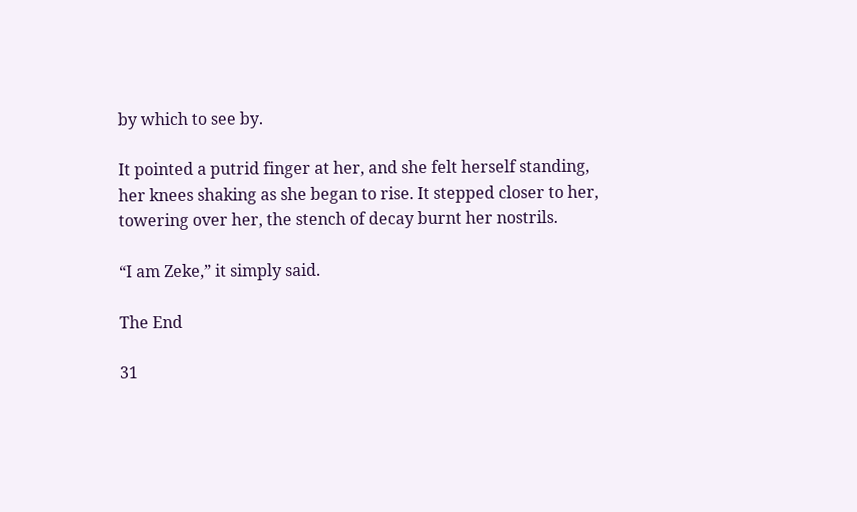by which to see by.

It pointed a putrid finger at her, and she felt herself standing, her knees shaking as she began to rise. It stepped closer to her, towering over her, the stench of decay burnt her nostrils.

“I am Zeke,” it simply said.

The End

31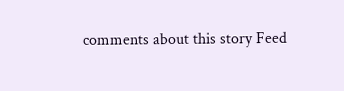comments about this story Feed